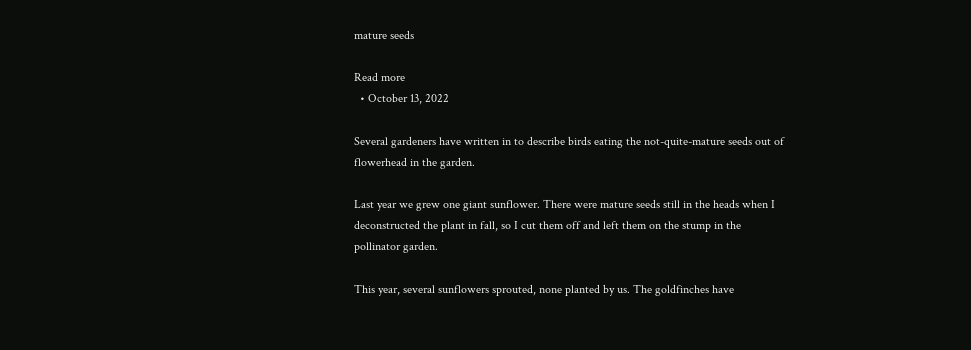mature seeds

Read more
  • October 13, 2022

Several gardeners have written in to describe birds eating the not-quite-mature seeds out of flowerhead in the garden.

Last year we grew one giant sunflower. There were mature seeds still in the heads when I deconstructed the plant in fall, so I cut them off and left them on the stump in the pollinator garden.

This year, several sunflowers sprouted, none planted by us. The goldfinches have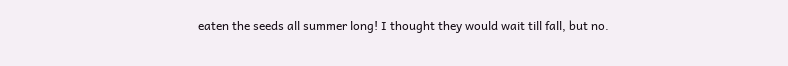eaten the seeds all summer long! I thought they would wait till fall, but no.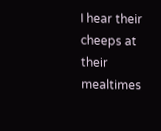I hear their cheeps at their mealtimes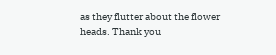as they flutter about the flower heads. Thank you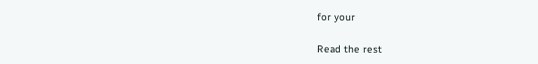for your

Read the rest